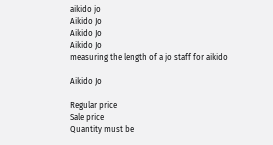aikido jo
Aikido Jo
Aikido Jo
Aikido Jo
measuring the length of a jo staff for aikido

Aikido Jo

Regular price
Sale price
Quantity must be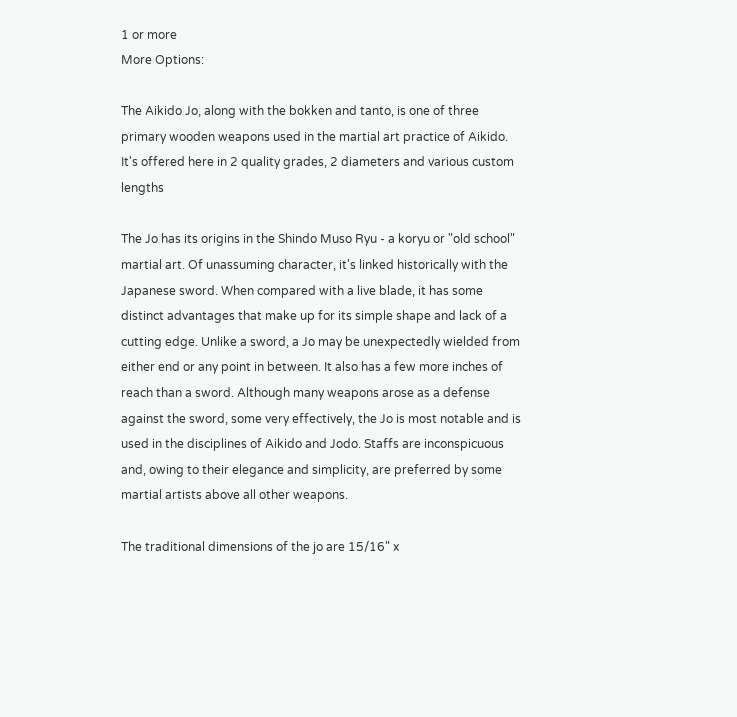1 or more
More Options:

The Aikido Jo, along with the bokken and tanto, is one of three primary wooden weapons used in the martial art practice of Aikido. It's offered here in 2 quality grades, 2 diameters and various custom lengths

The Jo has its origins in the Shindo Muso Ryu - a koryu or "old school" martial art. Of unassuming character, it's linked historically with the Japanese sword. When compared with a live blade, it has some distinct advantages that make up for its simple shape and lack of a cutting edge. Unlike a sword, a Jo may be unexpectedly wielded from either end or any point in between. It also has a few more inches of reach than a sword. Although many weapons arose as a defense against the sword, some very effectively, the Jo is most notable and is used in the disciplines of Aikido and Jodo. Staffs are inconspicuous and, owing to their elegance and simplicity, are preferred by some martial artists above all other weapons.

The traditional dimensions of the jo are 15/16" x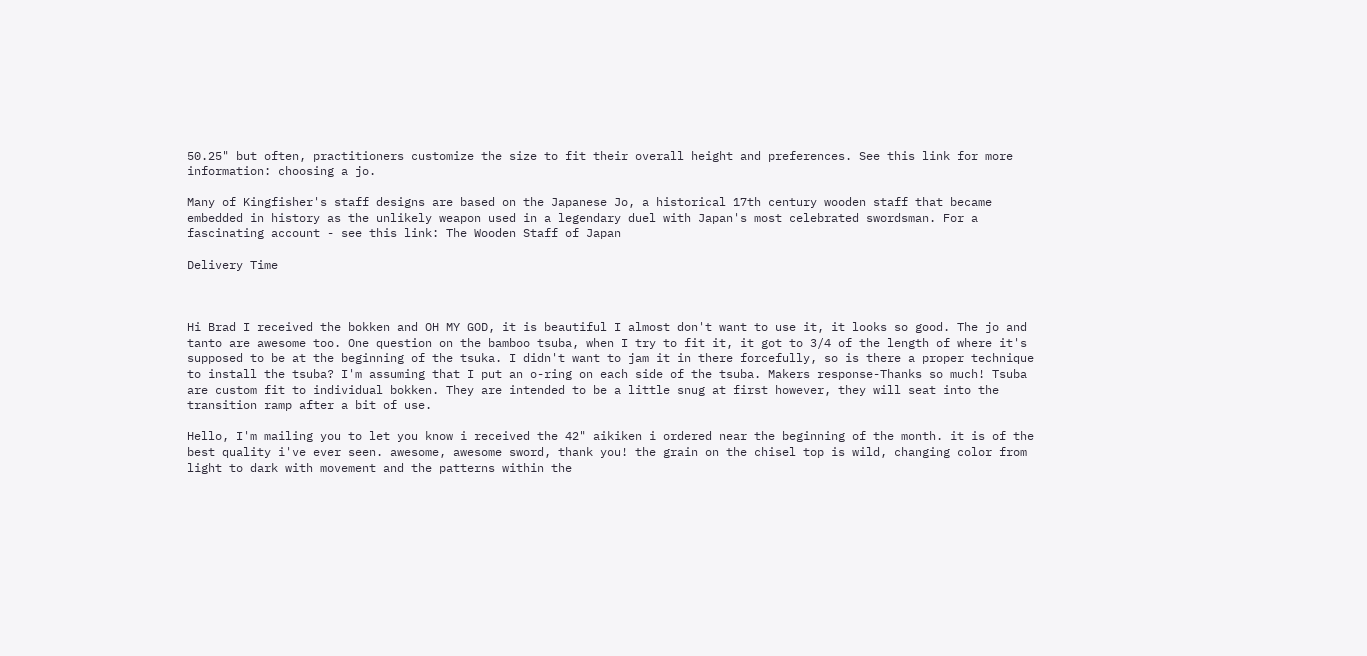50.25" but often, practitioners customize the size to fit their overall height and preferences. See this link for more information: choosing a jo.

Many of Kingfisher's staff designs are based on the Japanese Jo, a historical 17th century wooden staff that became embedded in history as the unlikely weapon used in a legendary duel with Japan's most celebrated swordsman. For a fascinating account - see this link: The Wooden Staff of Japan

Delivery Time



Hi Brad I received the bokken and OH MY GOD, it is beautiful I almost don't want to use it, it looks so good. The jo and tanto are awesome too. One question on the bamboo tsuba, when I try to fit it, it got to 3/4 of the length of where it's supposed to be at the beginning of the tsuka. I didn't want to jam it in there forcefully, so is there a proper technique to install the tsuba? I'm assuming that I put an o-ring on each side of the tsuba. Makers response-Thanks so much! Tsuba are custom fit to individual bokken. They are intended to be a little snug at first however, they will seat into the transition ramp after a bit of use.

Hello, I'm mailing you to let you know i received the 42" aikiken i ordered near the beginning of the month. it is of the best quality i've ever seen. awesome, awesome sword, thank you! the grain on the chisel top is wild, changing color from light to dark with movement and the patterns within the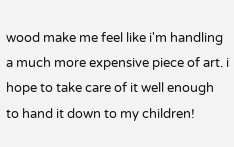wood make me feel like i'm handling a much more expensive piece of art. i hope to take care of it well enough to hand it down to my children!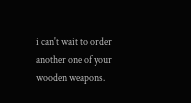i can't wait to order another one of your wooden weapons.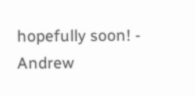hopefully soon! - Andrew